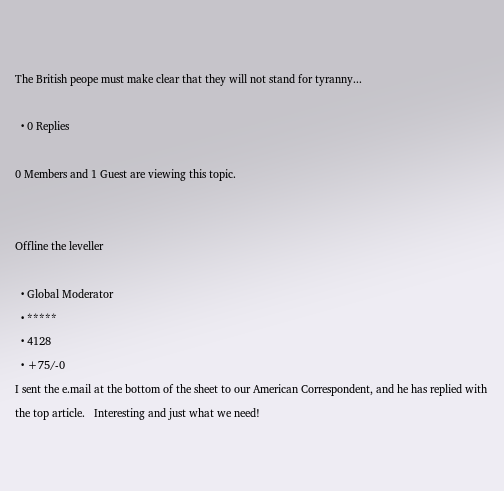The British peope must make clear that they will not stand for tyranny...

  • 0 Replies

0 Members and 1 Guest are viewing this topic.


Offline the leveller

  • Global Moderator
  • *****
  • 4128
  • +75/-0
I sent the e.mail at the bottom of the sheet to our American Correspondent, and he has replied with the top article.   Interesting and just what we need!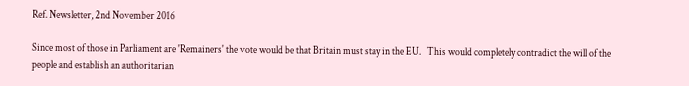Ref. Newsletter, 2nd November 2016

Since most of those in Parliament are 'Remainers' the vote would be that Britain must stay in the EU.   This would completely contradict the will of the people and establish an authoritarian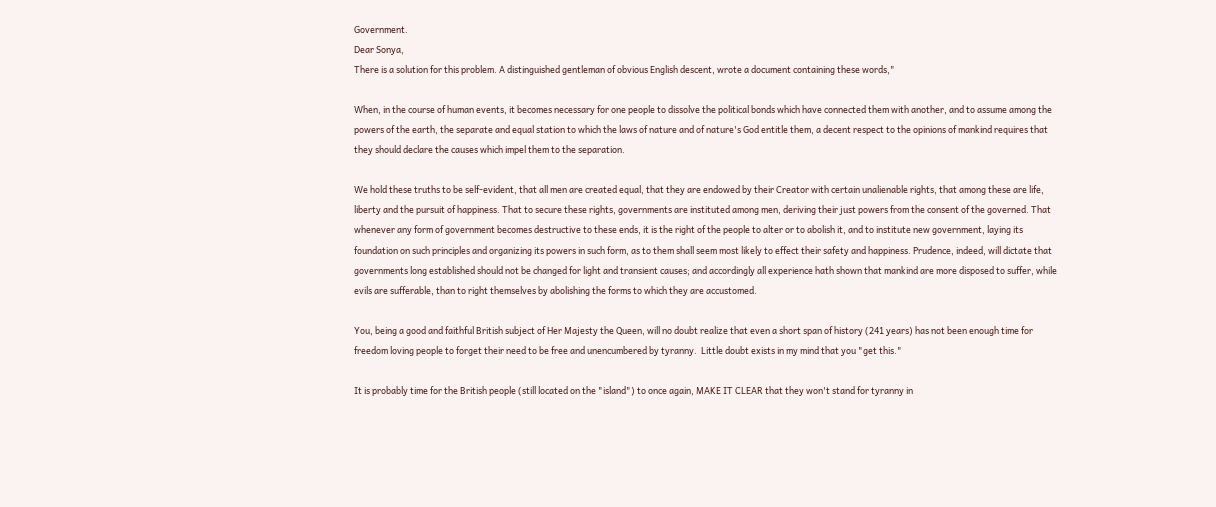Government.
Dear Sonya,
There is a solution for this problem. A distinguished gentleman of obvious English descent, wrote a document containing these words,"

When, in the course of human events, it becomes necessary for one people to dissolve the political bonds which have connected them with another, and to assume among the powers of the earth, the separate and equal station to which the laws of nature and of nature's God entitle them, a decent respect to the opinions of mankind requires that they should declare the causes which impel them to the separation.

We hold these truths to be self-evident, that all men are created equal, that they are endowed by their Creator with certain unalienable rights, that among these are life, liberty and the pursuit of happiness. That to secure these rights, governments are instituted among men, deriving their just powers from the consent of the governed. That whenever any form of government becomes destructive to these ends, it is the right of the people to alter or to abolish it, and to institute new government, laying its foundation on such principles and organizing its powers in such form, as to them shall seem most likely to effect their safety and happiness. Prudence, indeed, will dictate that governments long established should not be changed for light and transient causes; and accordingly all experience hath shown that mankind are more disposed to suffer, while evils are sufferable, than to right themselves by abolishing the forms to which they are accustomed.

You, being a good and faithful British subject of Her Majesty the Queen, will no doubt realize that even a short span of history (241 years) has not been enough time for freedom loving people to forget their need to be free and unencumbered by tyranny.  Little doubt exists in my mind that you "get this."

It is probably time for the British people (still located on the "island") to once again, MAKE IT CLEAR that they won't stand for tyranny in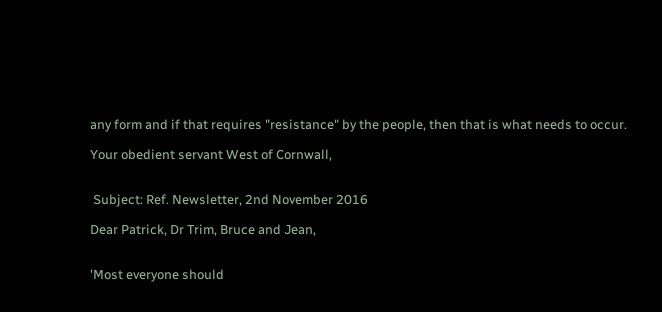any form and if that requires "resistance" by the people, then that is what needs to occur.

Your obedient servant West of Cornwall,


 Subject: Ref. Newsletter, 2nd November 2016

Dear Patrick, Dr Trim, Bruce and Jean,


'Most everyone should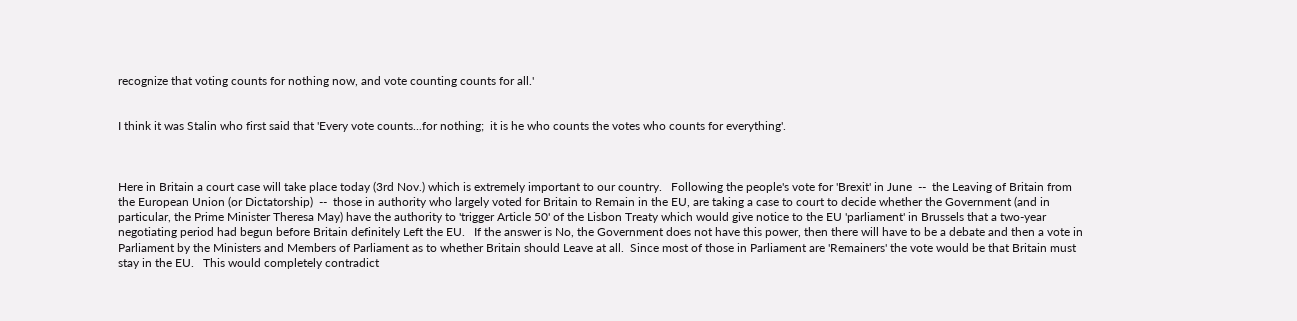recognize that voting counts for nothing now, and vote counting counts for all.'


I think it was Stalin who first said that 'Every vote counts...for nothing;  it is he who counts the votes who counts for everything'.



Here in Britain a court case will take place today (3rd Nov.) which is extremely important to our country.   Following the people's vote for 'Brexit' in June  --  the Leaving of Britain from the European Union (or Dictatorship)  --  those in authority who largely voted for Britain to Remain in the EU, are taking a case to court to decide whether the Government (and in particular, the Prime Minister Theresa May) have the authority to 'trigger Article 50' of the Lisbon Treaty which would give notice to the EU 'parliament' in Brussels that a two-year negotiating period had begun before Britain definitely Left the EU.   If the answer is No, the Government does not have this power, then there will have to be a debate and then a vote in Parliament by the Ministers and Members of Parliament as to whether Britain should Leave at all.  Since most of those in Parliament are 'Remainers' the vote would be that Britain must stay in the EU.   This would completely contradict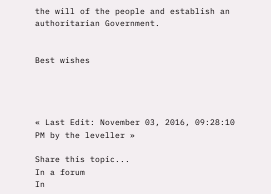the will of the people and establish an authoritarian Government.


Best wishes




« Last Edit: November 03, 2016, 09:28:10 PM by the leveller »

Share this topic...
In a forum
In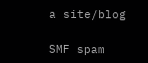a site/blog

SMF spam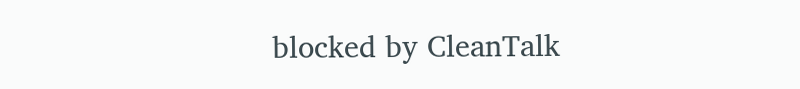blocked by CleanTalk